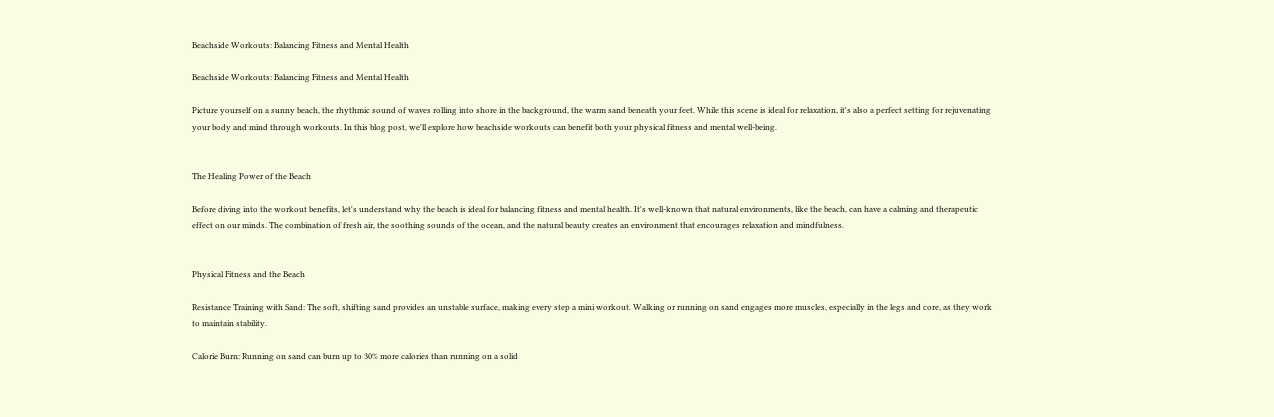Beachside Workouts: Balancing Fitness and Mental Health

Beachside Workouts: Balancing Fitness and Mental Health

Picture yourself on a sunny beach, the rhythmic sound of waves rolling into shore in the background, the warm sand beneath your feet. While this scene is ideal for relaxation, it's also a perfect setting for rejuvenating your body and mind through workouts. In this blog post, we'll explore how beachside workouts can benefit both your physical fitness and mental well-being.


The Healing Power of the Beach

Before diving into the workout benefits, let's understand why the beach is ideal for balancing fitness and mental health. It's well-known that natural environments, like the beach, can have a calming and therapeutic effect on our minds. The combination of fresh air, the soothing sounds of the ocean, and the natural beauty creates an environment that encourages relaxation and mindfulness.


Physical Fitness and the Beach

Resistance Training with Sand: The soft, shifting sand provides an unstable surface, making every step a mini workout. Walking or running on sand engages more muscles, especially in the legs and core, as they work to maintain stability.

Calorie Burn: Running on sand can burn up to 30% more calories than running on a solid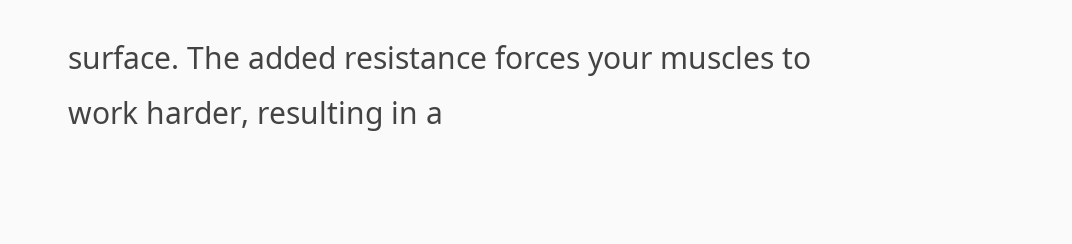surface. The added resistance forces your muscles to work harder, resulting in a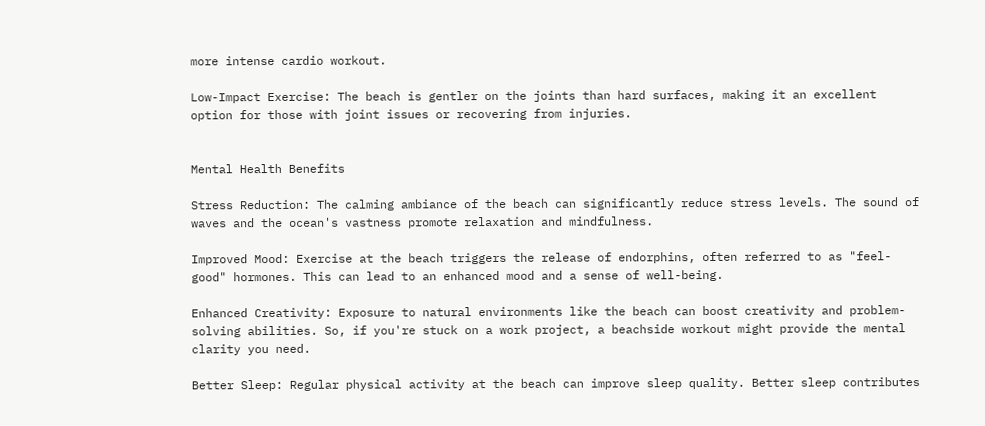more intense cardio workout.

Low-Impact Exercise: The beach is gentler on the joints than hard surfaces, making it an excellent option for those with joint issues or recovering from injuries.


Mental Health Benefits

Stress Reduction: The calming ambiance of the beach can significantly reduce stress levels. The sound of waves and the ocean's vastness promote relaxation and mindfulness.

Improved Mood: Exercise at the beach triggers the release of endorphins, often referred to as "feel-good" hormones. This can lead to an enhanced mood and a sense of well-being.

Enhanced Creativity: Exposure to natural environments like the beach can boost creativity and problem-solving abilities. So, if you're stuck on a work project, a beachside workout might provide the mental clarity you need.

Better Sleep: Regular physical activity at the beach can improve sleep quality. Better sleep contributes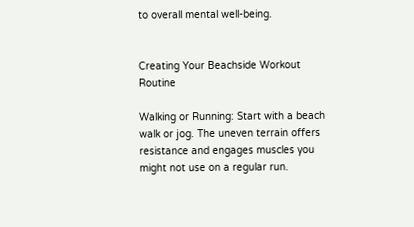to overall mental well-being.


Creating Your Beachside Workout Routine

Walking or Running: Start with a beach walk or jog. The uneven terrain offers resistance and engages muscles you might not use on a regular run.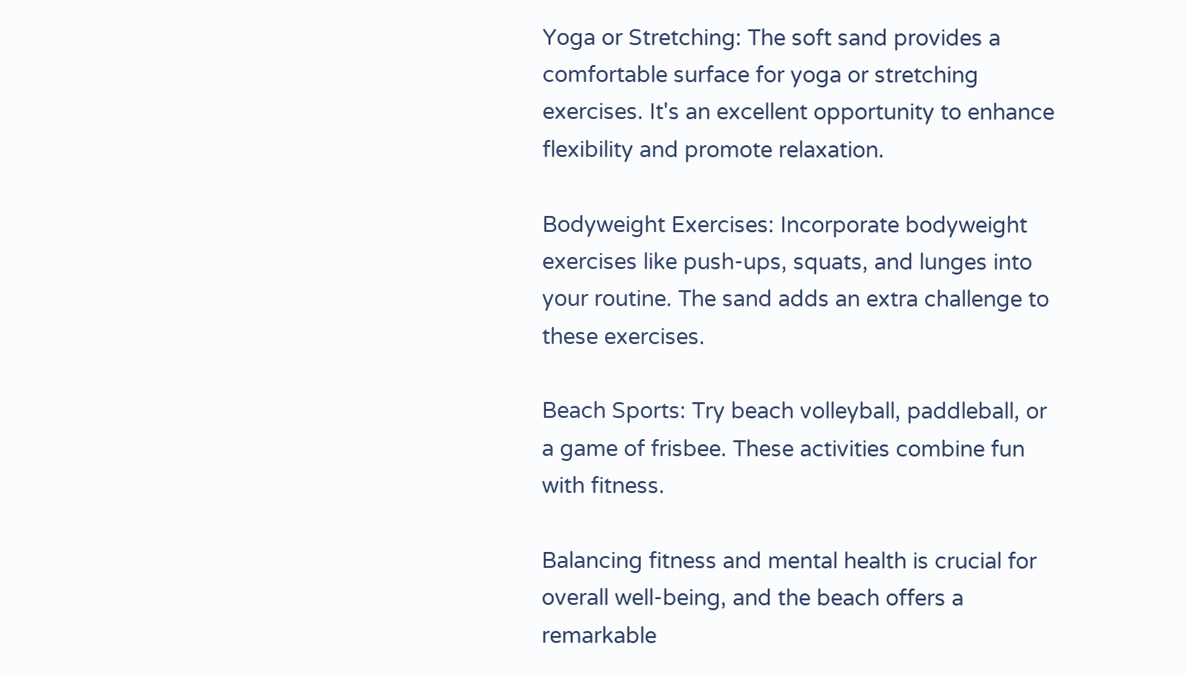Yoga or Stretching: The soft sand provides a comfortable surface for yoga or stretching exercises. It's an excellent opportunity to enhance flexibility and promote relaxation.

Bodyweight Exercises: Incorporate bodyweight exercises like push-ups, squats, and lunges into your routine. The sand adds an extra challenge to these exercises.

Beach Sports: Try beach volleyball, paddleball, or a game of frisbee. These activities combine fun with fitness.

Balancing fitness and mental health is crucial for overall well-being, and the beach offers a remarkable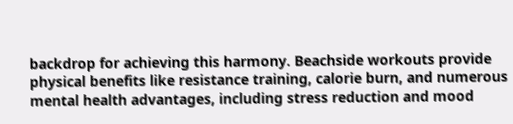backdrop for achieving this harmony. Beachside workouts provide physical benefits like resistance training, calorie burn, and numerous mental health advantages, including stress reduction and mood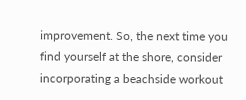improvement. So, the next time you find yourself at the shore, consider incorporating a beachside workout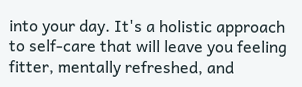into your day. It's a holistic approach to self-care that will leave you feeling fitter, mentally refreshed, and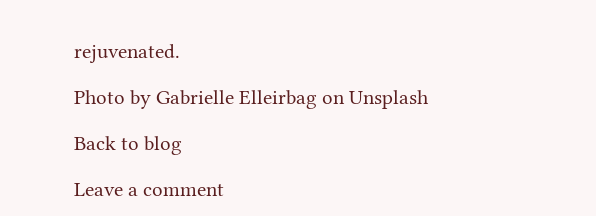rejuvenated.

Photo by Gabrielle Elleirbag on Unsplash

Back to blog

Leave a comment